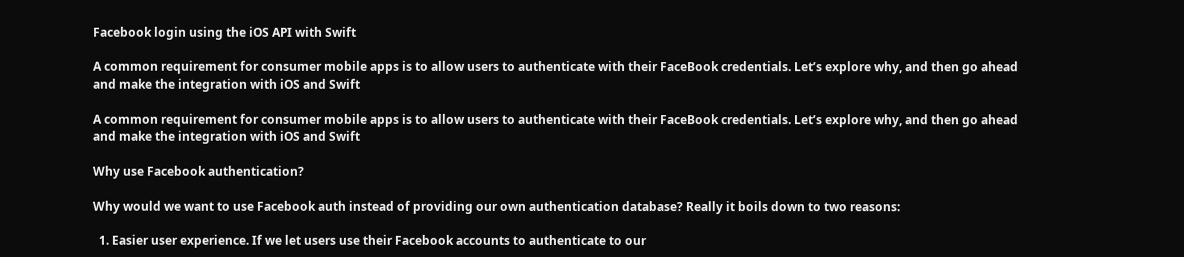Facebook login using the iOS API with Swift

A common requirement for consumer mobile apps is to allow users to authenticate with their FaceBook credentials. Let’s explore why, and then go ahead and make the integration with iOS and Swift

A common requirement for consumer mobile apps is to allow users to authenticate with their FaceBook credentials. Let’s explore why, and then go ahead and make the integration with iOS and Swift

Why use Facebook authentication?

Why would we want to use Facebook auth instead of providing our own authentication database? Really it boils down to two reasons:

  1. Easier user experience. If we let users use their Facebook accounts to authenticate to our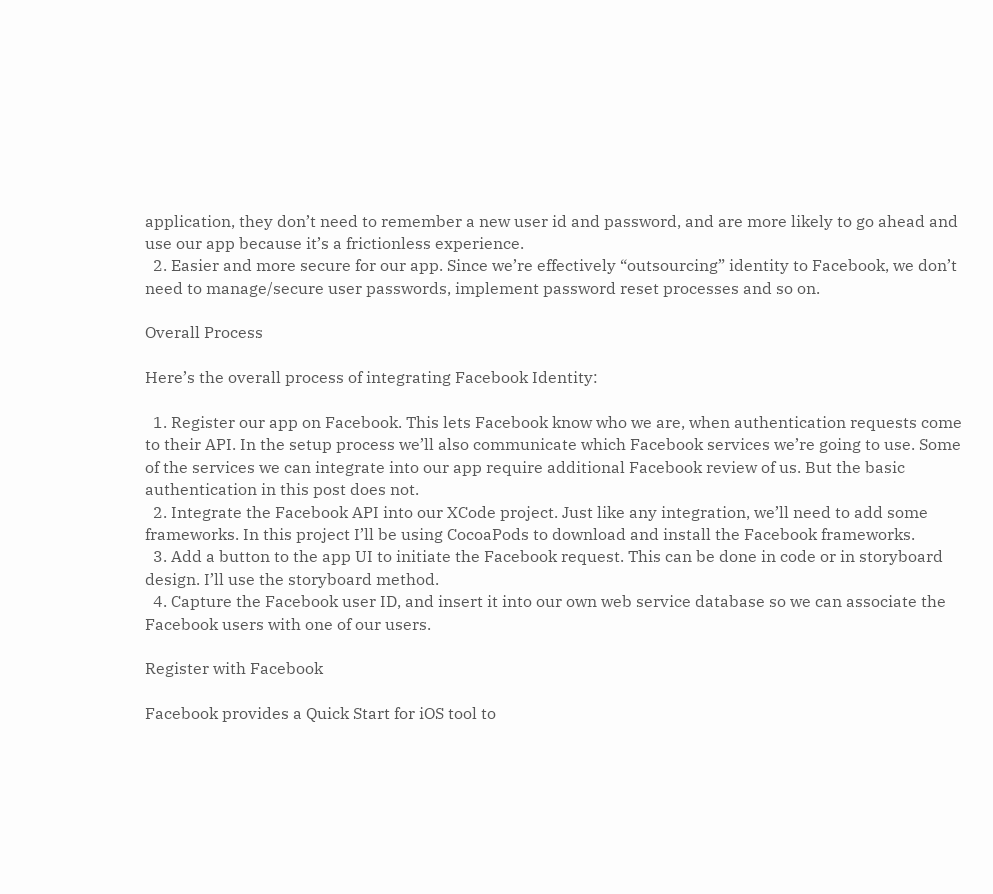application, they don’t need to remember a new user id and password, and are more likely to go ahead and use our app because it’s a frictionless experience.
  2. Easier and more secure for our app. Since we’re effectively “outsourcing” identity to Facebook, we don’t need to manage/secure user passwords, implement password reset processes and so on.

Overall Process

Here’s the overall process of integrating Facebook Identity:

  1. Register our app on Facebook. This lets Facebook know who we are, when authentication requests come to their API. In the setup process we’ll also communicate which Facebook services we’re going to use. Some of the services we can integrate into our app require additional Facebook review of us. But the basic authentication in this post does not.
  2. Integrate the Facebook API into our XCode project. Just like any integration, we’ll need to add some frameworks. In this project I’ll be using CocoaPods to download and install the Facebook frameworks.
  3. Add a button to the app UI to initiate the Facebook request. This can be done in code or in storyboard design. I’ll use the storyboard method.
  4. Capture the Facebook user ID, and insert it into our own web service database so we can associate the Facebook users with one of our users.

Register with Facebook

Facebook provides a Quick Start for iOS tool to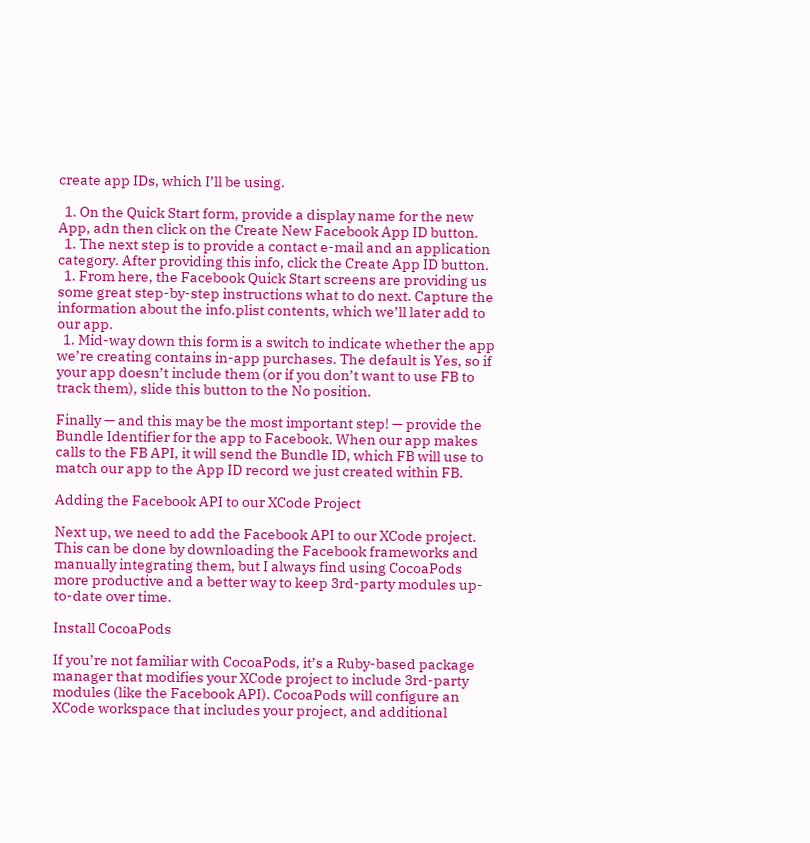create app IDs, which I’ll be using.

  1. On the Quick Start form, provide a display name for the new App, adn then click on the Create New Facebook App ID button.
  1. The next step is to provide a contact e-mail and an application category. After providing this info, click the Create App ID button.
  1. From here, the Facebook Quick Start screens are providing us some great step-by-step instructions what to do next. Capture the information about the info.plist contents, which we’ll later add to our app.
  1. Mid-way down this form is a switch to indicate whether the app we’re creating contains in-app purchases. The default is Yes, so if your app doesn’t include them (or if you don’t want to use FB to track them), slide this button to the No position.

Finally — and this may be the most important step! — provide the Bundle Identifier for the app to Facebook. When our app makes calls to the FB API, it will send the Bundle ID, which FB will use to match our app to the App ID record we just created within FB.

Adding the Facebook API to our XCode Project

Next up, we need to add the Facebook API to our XCode project. This can be done by downloading the Facebook frameworks and manually integrating them, but I always find using CocoaPods more productive and a better way to keep 3rd-party modules up-to-date over time.

Install CocoaPods

If you’re not familiar with CocoaPods, it’s a Ruby-based package manager that modifies your XCode project to include 3rd-party modules (like the Facebook API). CocoaPods will configure an XCode workspace that includes your project, and additional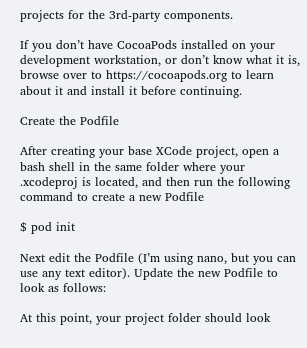projects for the 3rd-party components.

If you don’t have CocoaPods installed on your development workstation, or don’t know what it is, browse over to https://cocoapods.org to learn about it and install it before continuing.

Create the Podfile

After creating your base XCode project, open a bash shell in the same folder where your .xcodeproj is located, and then run the following command to create a new Podfile

$ pod init

Next edit the Podfile (I’m using nano, but you can use any text editor). Update the new Podfile to look as follows:

At this point, your project folder should look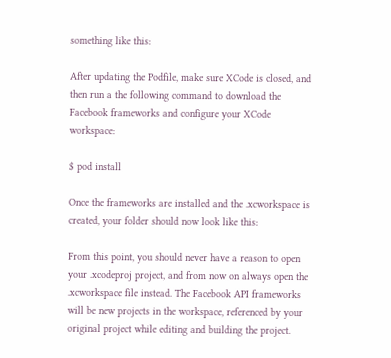something like this:

After updating the Podfile, make sure XCode is closed, and then run a the following command to download the Facebook frameworks and configure your XCode workspace:

$ pod install

Once the frameworks are installed and the .xcworkspace is created, your folder should now look like this:

From this point, you should never have a reason to open your .xcodeproj project, and from now on always open the .xcworkspace file instead. The Facebook API frameworks will be new projects in the workspace, referenced by your original project while editing and building the project.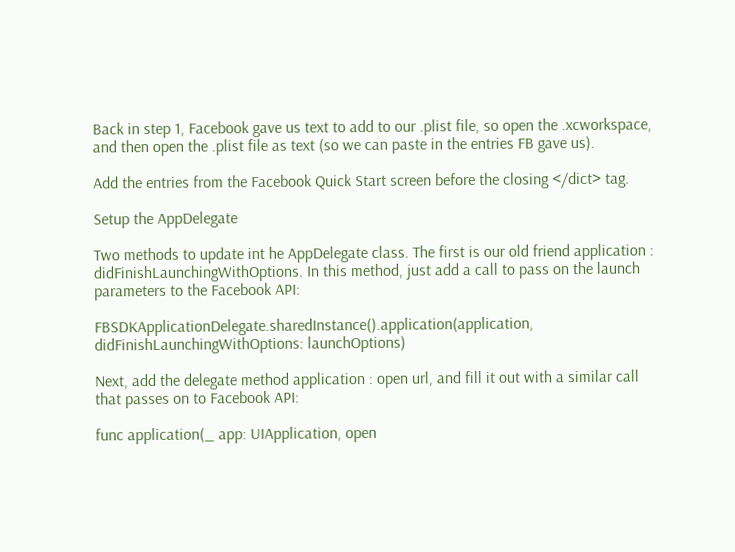Back in step 1, Facebook gave us text to add to our .plist file, so open the .xcworkspace, and then open the .plist file as text (so we can paste in the entries FB gave us).

Add the entries from the Facebook Quick Start screen before the closing </dict> tag.

Setup the AppDelegate

Two methods to update int he AppDelegate class. The first is our old friend application : didFinishLaunchingWithOptions. In this method, just add a call to pass on the launch parameters to the Facebook API:

FBSDKApplicationDelegate.sharedInstance().application(application, didFinishLaunchingWithOptions: launchOptions)

Next, add the delegate method application : open url, and fill it out with a similar call that passes on to Facebook API:

func application(_ app: UIApplication, open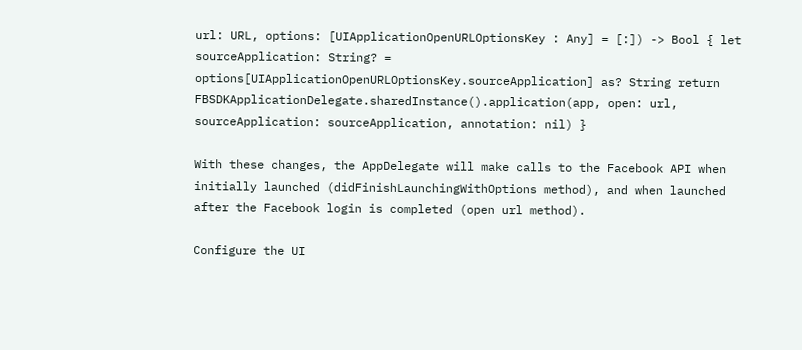url: URL, options: [UIApplicationOpenURLOptionsKey : Any] = [:]) -> Bool { let sourceApplication: String? = options[UIApplicationOpenURLOptionsKey.sourceApplication] as? String return FBSDKApplicationDelegate.sharedInstance().application(app, open: url, sourceApplication: sourceApplication, annotation: nil) }

With these changes, the AppDelegate will make calls to the Facebook API when initially launched (didFinishLaunchingWithOptions method), and when launched after the Facebook login is completed (open url method).

Configure the UI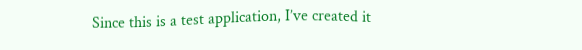Since this is a test application, I’ve created it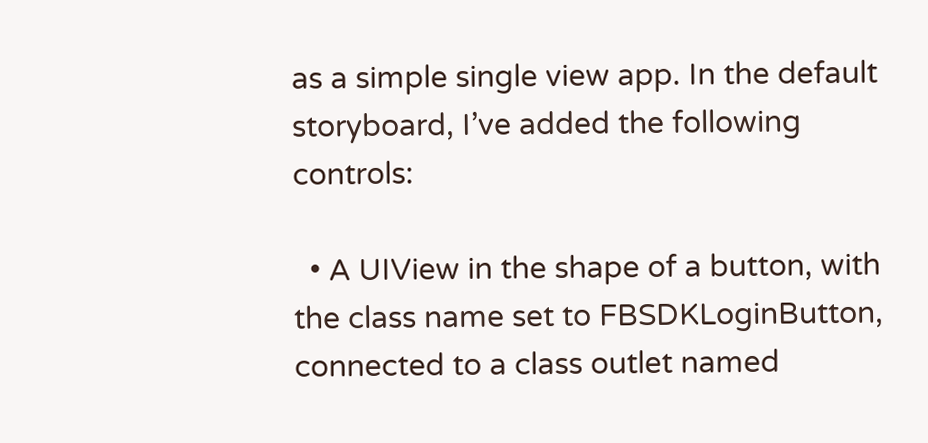as a simple single view app. In the default storyboard, I’ve added the following controls:

  • A UIView in the shape of a button, with the class name set to FBSDKLoginButton, connected to a class outlet named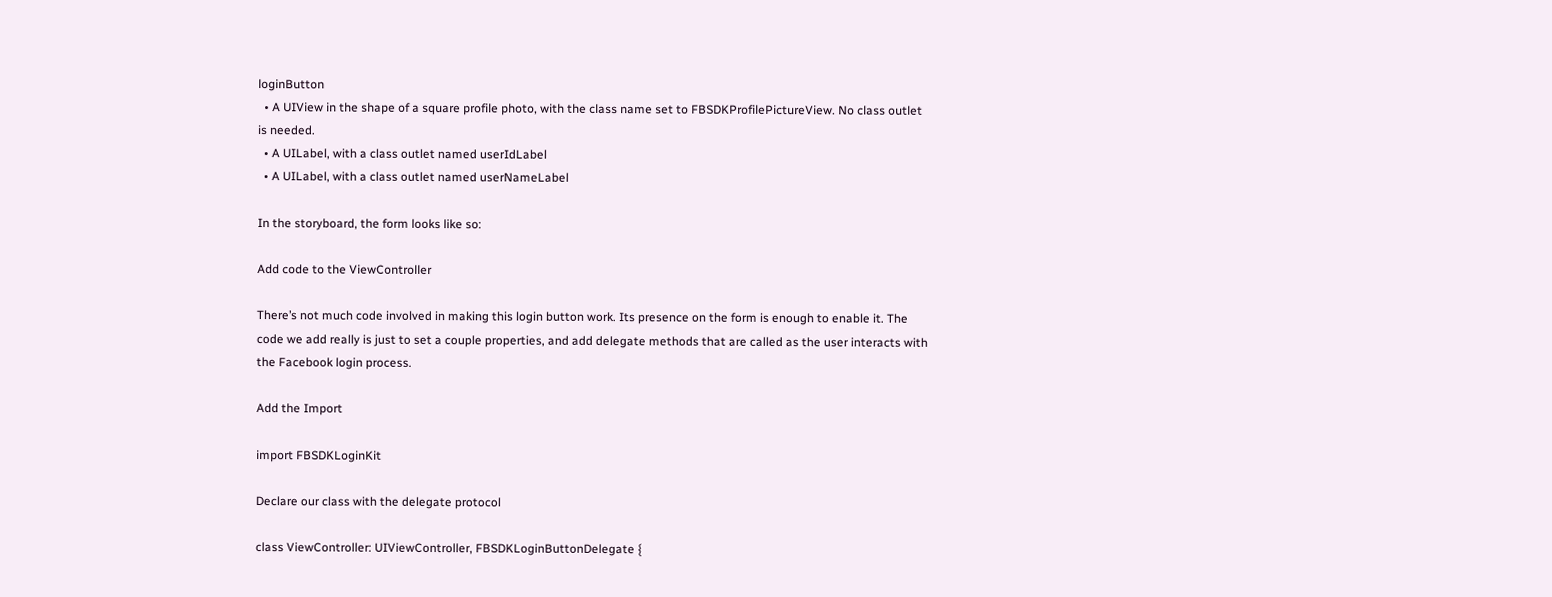loginButton
  • A UIView in the shape of a square profile photo, with the class name set to FBSDKProfilePictureView. No class outlet is needed.
  • A UILabel, with a class outlet named userIdLabel
  • A UILabel, with a class outlet named userNameLabel

In the storyboard, the form looks like so:

Add code to the ViewController

There’s not much code involved in making this login button work. Its presence on the form is enough to enable it. The code we add really is just to set a couple properties, and add delegate methods that are called as the user interacts with the Facebook login process.

Add the Import

import FBSDKLoginKit

Declare our class with the delegate protocol

class ViewController: UIViewController, FBSDKLoginButtonDelegate {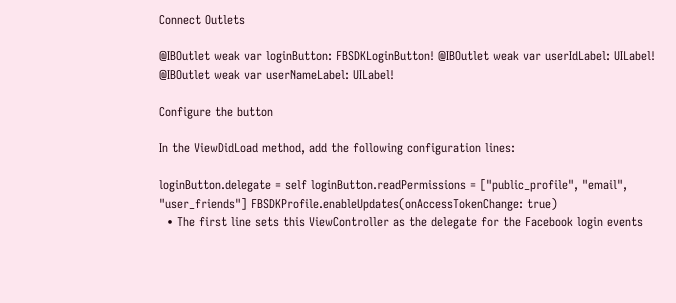Connect Outlets

@IBOutlet weak var loginButton: FBSDKLoginButton! @IBOutlet weak var userIdLabel: UILabel! @IBOutlet weak var userNameLabel: UILabel!

Configure the button

In the ViewDidLoad method, add the following configuration lines:

loginButton.delegate = self loginButton.readPermissions = ["public_profile", "email", "user_friends"] FBSDKProfile.enableUpdates(onAccessTokenChange: true)
  • The first line sets this ViewController as the delegate for the Facebook login events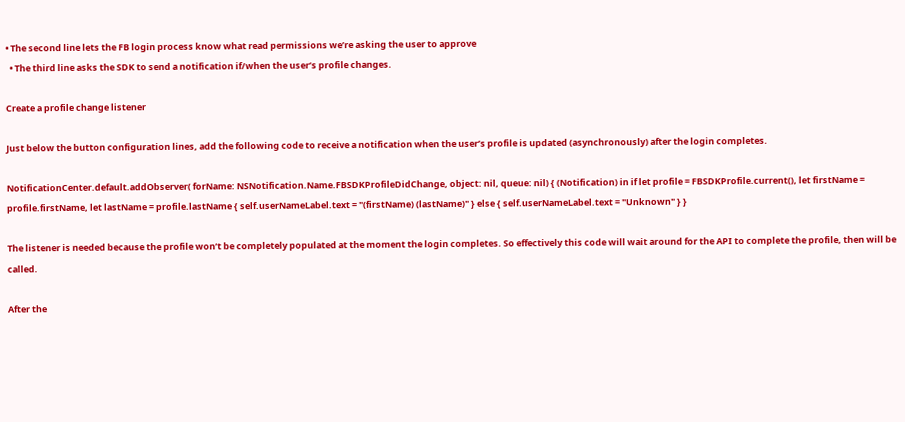• The second line lets the FB login process know what read permissions we’re asking the user to approve
  • The third line asks the SDK to send a notification if/when the user’s profile changes.

Create a profile change listener

Just below the button configuration lines, add the following code to receive a notification when the user’s profile is updated (asynchronously) after the login completes.

NotificationCenter.default.addObserver( forName: NSNotification.Name.FBSDKProfileDidChange, object: nil, queue: nil) { (Notification) in if let profile = FBSDKProfile.current(), let firstName = profile.firstName, let lastName = profile.lastName { self.userNameLabel.text = "(firstName) (lastName)" } else { self.userNameLabel.text = "Unknown" } }

The listener is needed because the profile won’t be completely populated at the moment the login completes. So effectively this code will wait around for the API to complete the profile, then will be called.

After the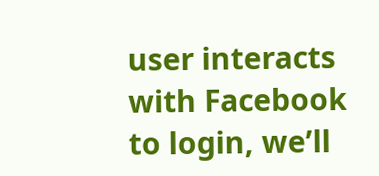user interacts with Facebook to login, we’ll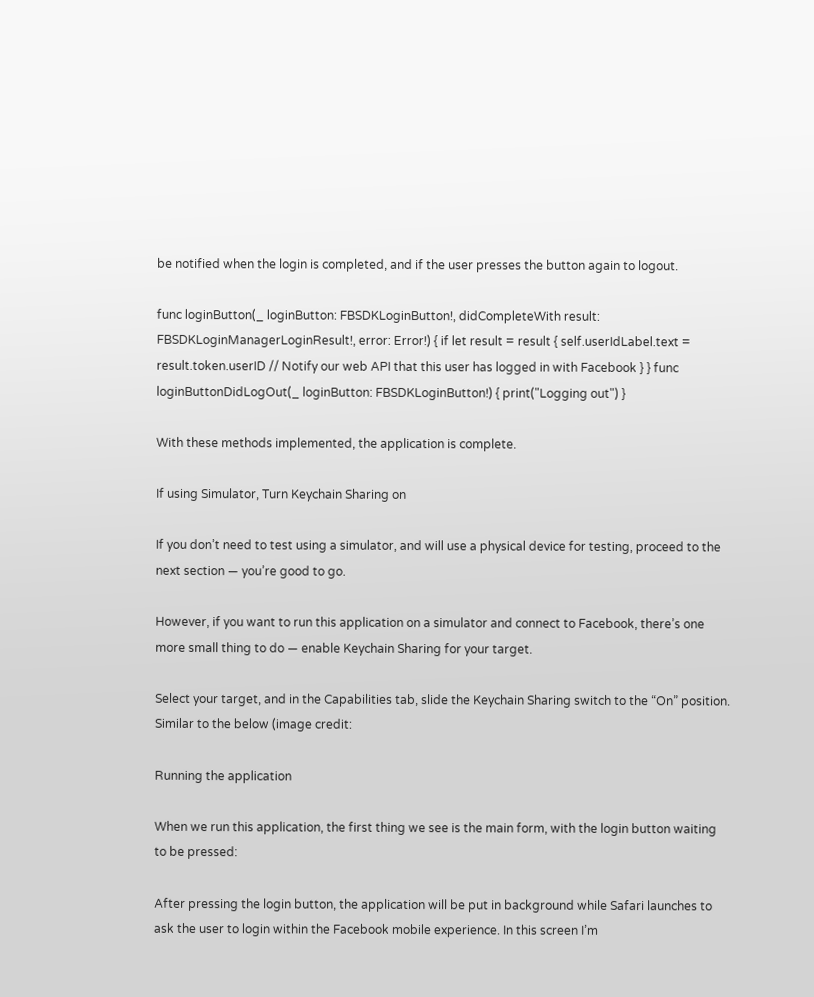be notified when the login is completed, and if the user presses the button again to logout.

func loginButton(_ loginButton: FBSDKLoginButton!, didCompleteWith result: FBSDKLoginManagerLoginResult!, error: Error!) { if let result = result { self.userIdLabel.text = result.token.userID // Notify our web API that this user has logged in with Facebook } } func loginButtonDidLogOut(_ loginButton: FBSDKLoginButton!) { print("Logging out") }

With these methods implemented, the application is complete.

If using Simulator, Turn Keychain Sharing on

If you don’t need to test using a simulator, and will use a physical device for testing, proceed to the next section — you’re good to go.

However, if you want to run this application on a simulator and connect to Facebook, there’s one more small thing to do — enable Keychain Sharing for your target.

Select your target, and in the Capabilities tab, slide the Keychain Sharing switch to the “On” position. Similar to the below (image credit:

Running the application

When we run this application, the first thing we see is the main form, with the login button waiting to be pressed:

After pressing the login button, the application will be put in background while Safari launches to ask the user to login within the Facebook mobile experience. In this screen I’m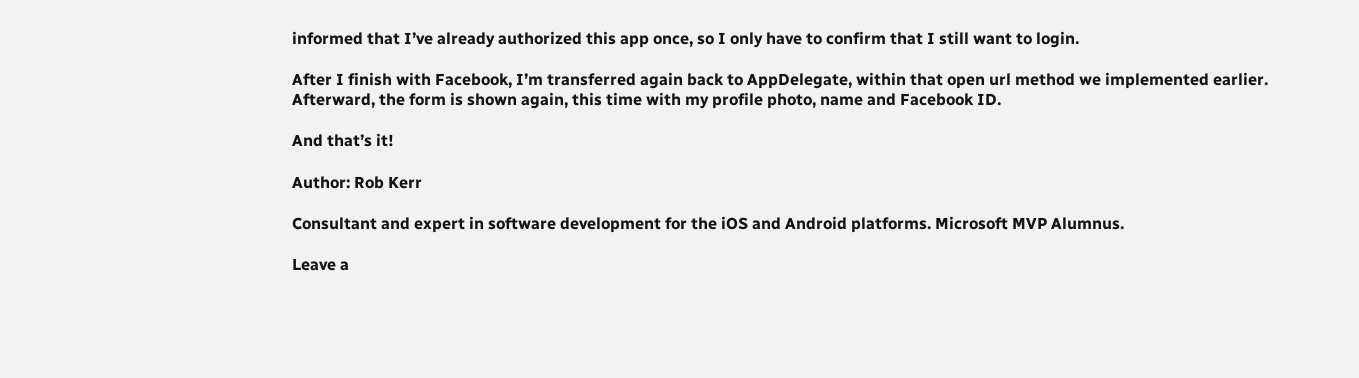informed that I’ve already authorized this app once, so I only have to confirm that I still want to login.

After I finish with Facebook, I’m transferred again back to AppDelegate, within that open url method we implemented earlier. Afterward, the form is shown again, this time with my profile photo, name and Facebook ID.

And that’s it!

Author: Rob Kerr

Consultant and expert in software development for the iOS and Android platforms. Microsoft MVP Alumnus.

Leave a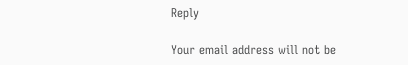Reply

Your email address will not be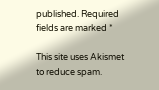published. Required fields are marked *

This site uses Akismet to reduce spam.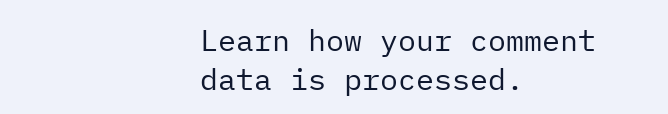Learn how your comment data is processed.